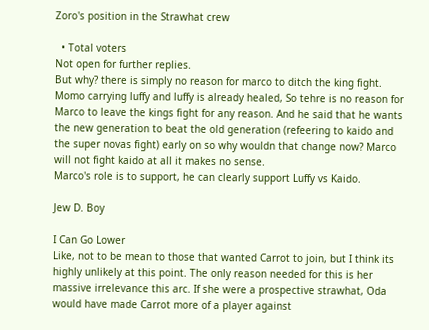Zoro's position in the Strawhat crew

  • Total voters
Not open for further replies.
But why? there is simply no reason for marco to ditch the king fight.
Momo carrying luffy and luffy is already healed, So tehre is no reason for Marco to leave the kings fight for any reason. And he said that he wants the new generation to beat the old generation (refeering to kaido and the super novas fight) early on so why wouldn that change now? Marco will not fight kaido at all it makes no sense.
Marco's role is to support, he can clearly support Luffy vs Kaido.

Jew D. Boy

I Can Go Lower
Like, not to be mean to those that wanted Carrot to join, but I think its highly unlikely at this point. The only reason needed for this is her massive irrelevance this arc. If she were a prospective strawhat, Oda would have made Carrot more of a player against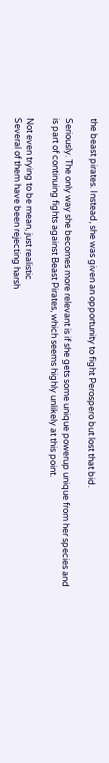the beast pirates. Instead, she was given an opportunity to fight Perospero but lost that bid.

Seriously. The only way she becomes more relevant is if she gets some unique powerup unique from her species and is part of continuing fights against Beast Pirates, which seems highly unlikely at this point.

Not even trying to be mean, just realistic
Several of them have been rejecting harsh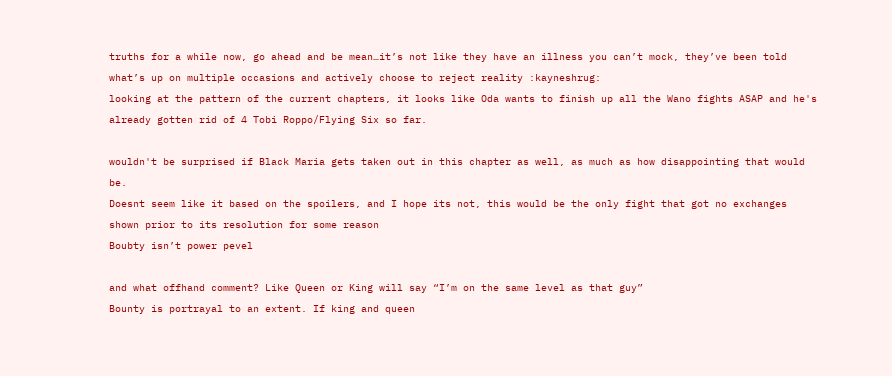truths for a while now, go ahead and be mean…it’s not like they have an illness you can’t mock, they’ve been told what’s up on multiple occasions and actively choose to reject reality :kayneshrug:
looking at the pattern of the current chapters, it looks like Oda wants to finish up all the Wano fights ASAP and he's already gotten rid of 4 Tobi Roppo/Flying Six so far.

wouldn't be surprised if Black Maria gets taken out in this chapter as well, as much as how disappointing that would be.
Doesnt seem like it based on the spoilers, and I hope its not, this would be the only fight that got no exchanges shown prior to its resolution for some reason
Boubty isn’t power pevel

and what offhand comment? Like Queen or King will say “I’m on the same level as that guy”
Bounty is portrayal to an extent. If king and queen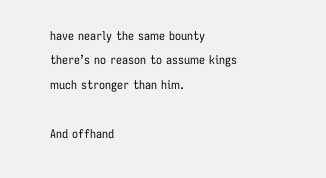have nearly the same bounty there’s no reason to assume kings much stronger than him.

And offhand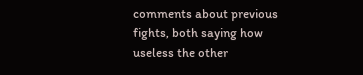comments about previous fights, both saying how useless the other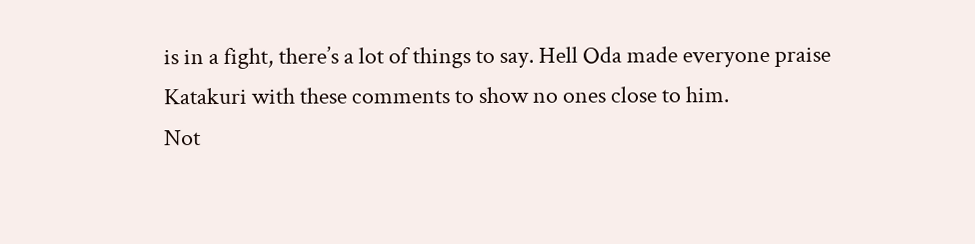is in a fight, there’s a lot of things to say. Hell Oda made everyone praise Katakuri with these comments to show no ones close to him.
Not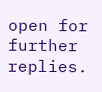open for further replies.